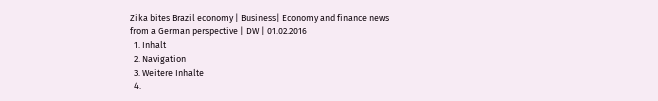Zika bites Brazil economy | Business| Economy and finance news from a German perspective | DW | 01.02.2016
  1. Inhalt
  2. Navigation
  3. Weitere Inhalte
  4.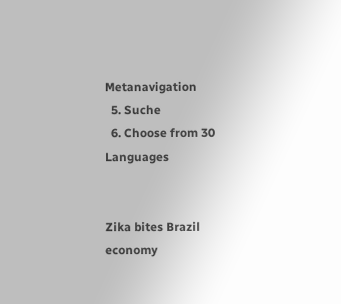Metanavigation
  5. Suche
  6. Choose from 30 Languages


Zika bites Brazil economy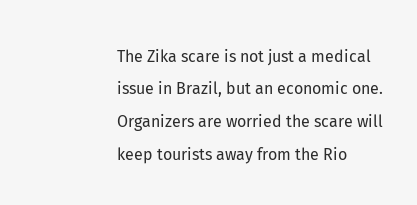The Zika scare is not just a medical issue in Brazil, but an economic one. Organizers are worried the scare will keep tourists away from the Rio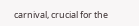carnival, crucial for the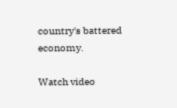country's battered economy.

Watch video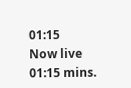01:15
Now live
01:15 mins.